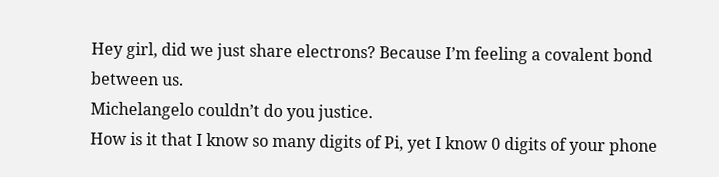Hey girl, did we just share electrons? Because I’m feeling a covalent bond between us.
Michelangelo couldn’t do you justice.
How is it that I know so many digits of Pi, yet I know 0 digits of your phone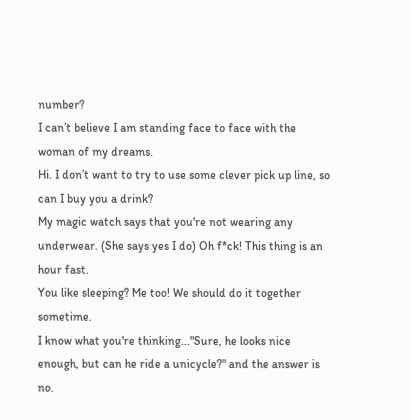number?
I can’t believe I am standing face to face with the woman of my dreams.
Hi. I don’t want to try to use some clever pick up line, so can I buy you a drink?
My magic watch says that you're not wearing any underwear. (She says yes I do) Oh f*ck! This thing is an hour fast.
You like sleeping? Me too! We should do it together sometime.
I know what you're thinking..."Sure, he looks nice enough, but can he ride a unicycle?" and the answer is no.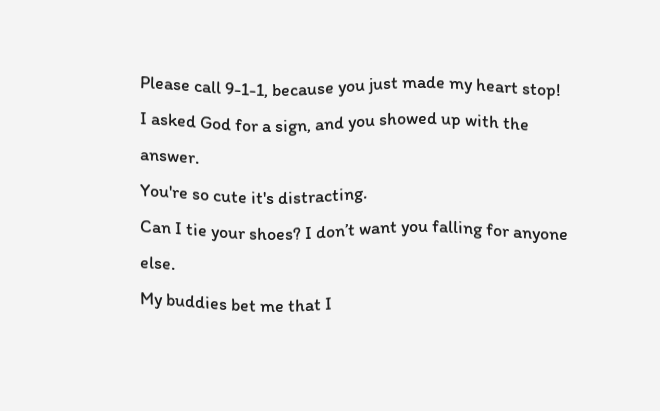Please call 9-1-1, because you just made my heart stop!
I asked God for a sign, and you showed up with the answer.
You're so cute it's distracting.
Can I tie your shoes? I don’t want you falling for anyone else.
My buddies bet me that I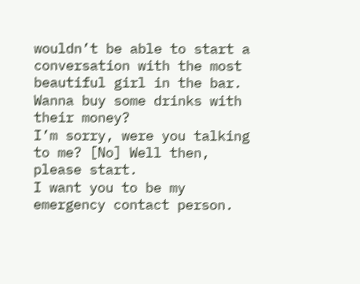wouldn’t be able to start a conversation with the most beautiful girl in the bar. Wanna buy some drinks with their money?
I’m sorry, were you talking to me? [No] Well then, please start.
I want you to be my emergency contact person.